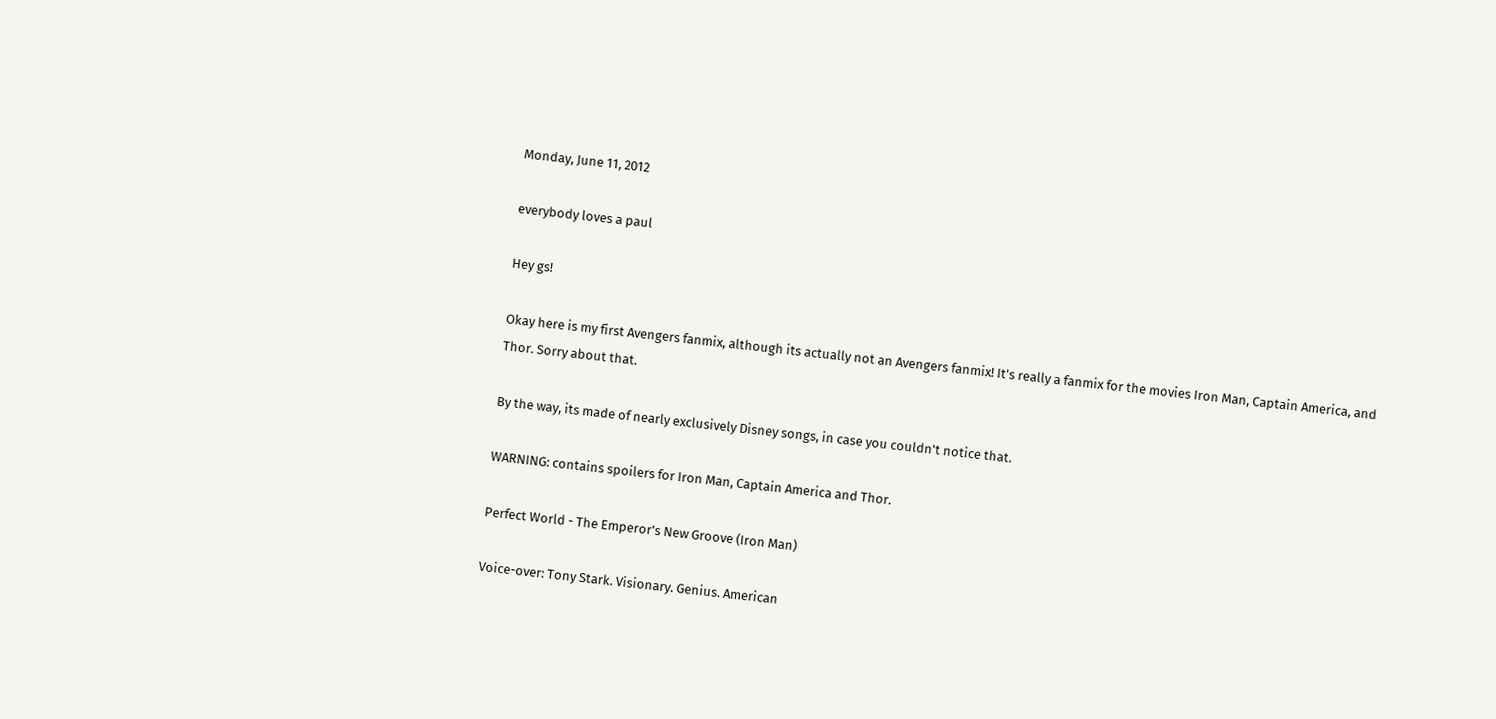Monday, June 11, 2012

everybody loves a paul

Hey gs!

Okay here is my first Avengers fanmix, although its actually not an Avengers fanmix! It's really a fanmix for the movies Iron Man, Captain America, and Thor. Sorry about that.

By the way, its made of nearly exclusively Disney songs, in case you couldn't notice that.

WARNING: contains spoilers for Iron Man, Captain America and Thor.

Perfect World - The Emperor's New Groove (Iron Man)

Voice-over: Tony Stark. Visionary. Genius. American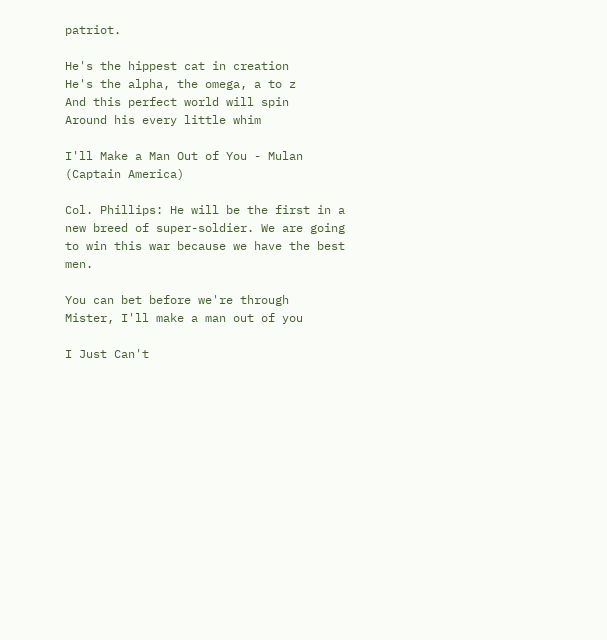patriot.

He's the hippest cat in creation
He's the alpha, the omega, a to z
And this perfect world will spin
Around his every little whim

I'll Make a Man Out of You - Mulan (Captain America)

Col. Phillips: He will be the first in a new breed of super-soldier. We are going to win this war because we have the best men.

You can bet before we're through
Mister, I'll make a man out of you

I Just Can't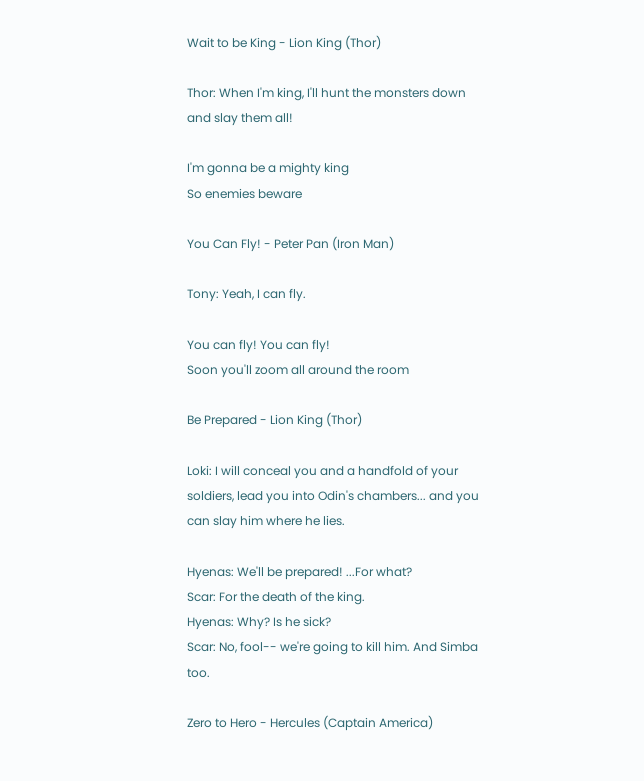Wait to be King - Lion King (Thor)

Thor: When I'm king, I'll hunt the monsters down and slay them all!

I'm gonna be a mighty king
So enemies beware

You Can Fly! - Peter Pan (Iron Man)

Tony: Yeah, I can fly.

You can fly! You can fly!
Soon you'll zoom all around the room

Be Prepared - Lion King (Thor)

Loki: I will conceal you and a handfold of your soldiers, lead you into Odin's chambers... and you can slay him where he lies.

Hyenas: We'll be prepared! ...For what?
Scar: For the death of the king.
Hyenas: Why? Is he sick?
Scar: No, fool-- we're going to kill him. And Simba too.

Zero to Hero - Hercules (Captain America)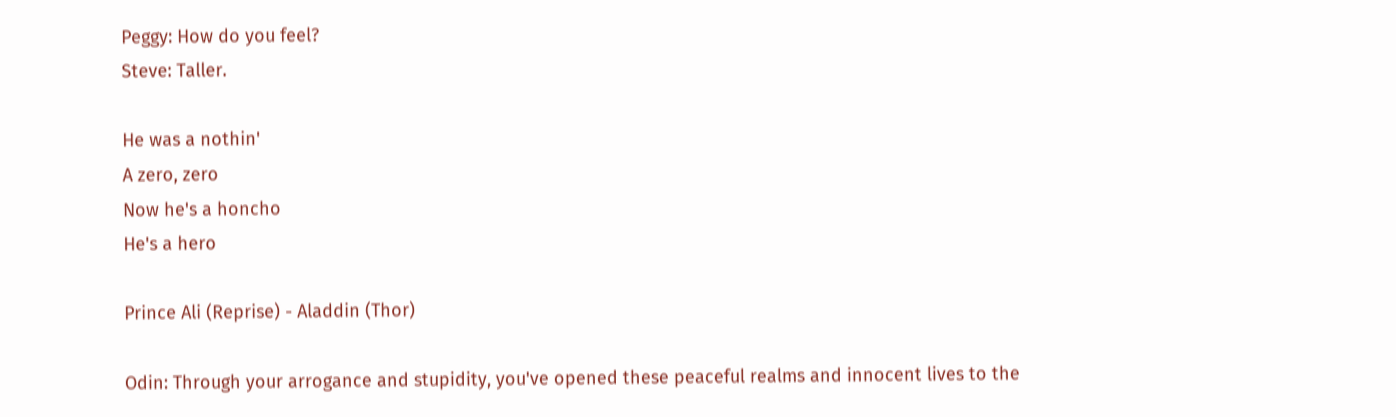Peggy: How do you feel?
Steve: Taller.

He was a nothin'
A zero, zero
Now he's a honcho
He's a hero

Prince Ali (Reprise) - Aladdin (Thor)

Odin: Through your arrogance and stupidity, you've opened these peaceful realms and innocent lives to the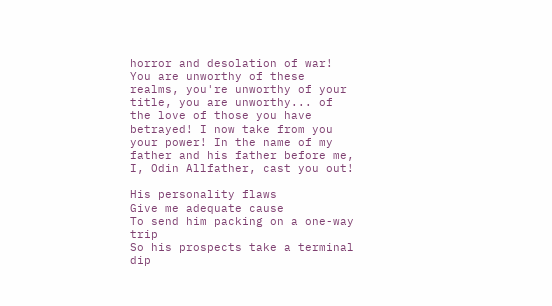horror and desolation of war! You are unworthy of these realms, you're unworthy of your title, you are unworthy... of the love of those you have betrayed! I now take from you your power! In the name of my father and his father before me, I, Odin Allfather, cast you out!

His personality flaws
Give me adequate cause
To send him packing on a one-way trip
So his prospects take a terminal dip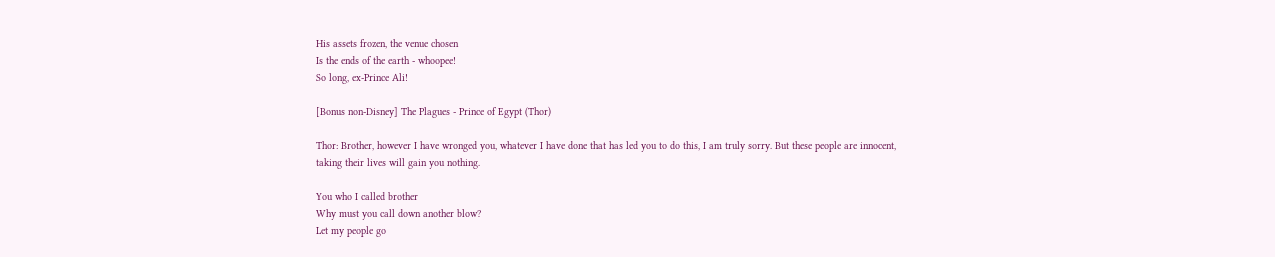His assets frozen, the venue chosen
Is the ends of the earth - whoopee!
So long, ex-Prince Ali!

[Bonus non-Disney] The Plagues - Prince of Egypt (Thor)

Thor: Brother, however I have wronged you, whatever I have done that has led you to do this, I am truly sorry. But these people are innocent, taking their lives will gain you nothing.

You who I called brother
Why must you call down another blow?
Let my people go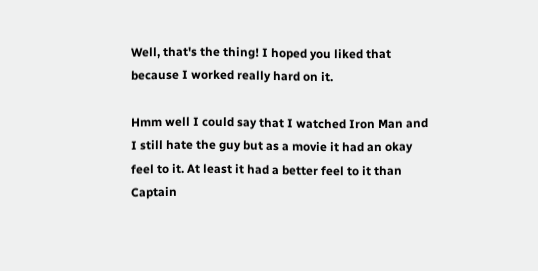Well, that's the thing! I hoped you liked that because I worked really hard on it.

Hmm well I could say that I watched Iron Man and I still hate the guy but as a movie it had an okay feel to it. At least it had a better feel to it than Captain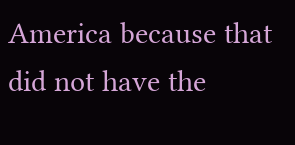America because that did not have the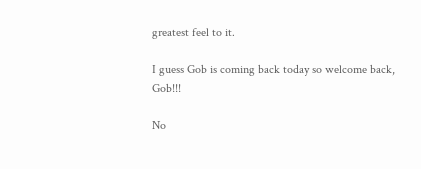greatest feel to it.

I guess Gob is coming back today so welcome back, Gob!!!

No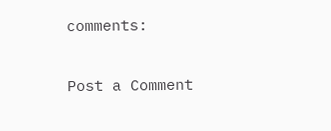comments:

Post a Comment